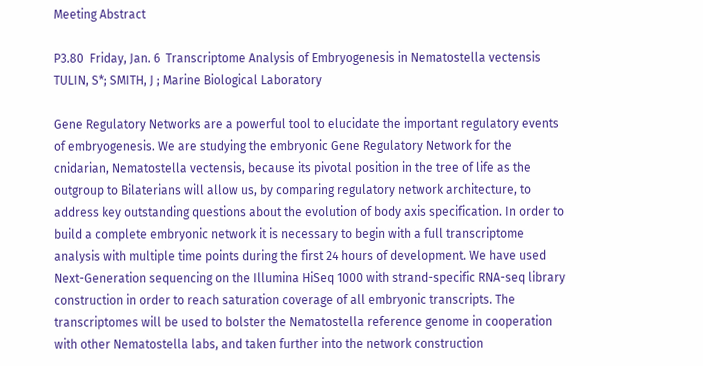Meeting Abstract

P3.80  Friday, Jan. 6  Transcriptome Analysis of Embryogenesis in Nematostella vectensis TULIN, S*; SMITH, J ; Marine Biological Laboratory

Gene Regulatory Networks are a powerful tool to elucidate the important regulatory events of embryogenesis. We are studying the embryonic Gene Regulatory Network for the cnidarian, Nematostella vectensis, because its pivotal position in the tree of life as the outgroup to Bilaterians will allow us, by comparing regulatory network architecture, to address key outstanding questions about the evolution of body axis specification. In order to build a complete embryonic network it is necessary to begin with a full transcriptome analysis with multiple time points during the first 24 hours of development. We have used Next-Generation sequencing on the Illumina HiSeq 1000 with strand-specific RNA-seq library construction in order to reach saturation coverage of all embryonic transcripts. The transcriptomes will be used to bolster the Nematostella reference genome in cooperation with other Nematostella labs, and taken further into the network construction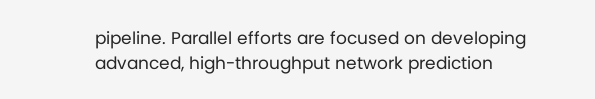pipeline. Parallel efforts are focused on developing advanced, high-throughput network prediction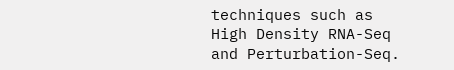techniques such as High Density RNA-Seq and Perturbation-Seq.